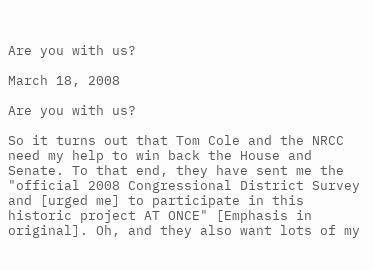Are you with us?

March 18, 2008

Are you with us?

So it turns out that Tom Cole and the NRCC need my help to win back the House and Senate. To that end, they have sent me the "official 2008 Congressional District Survey and [urged me] to participate in this historic project AT ONCE" [Emphasis in original]. Oh, and they also want lots of my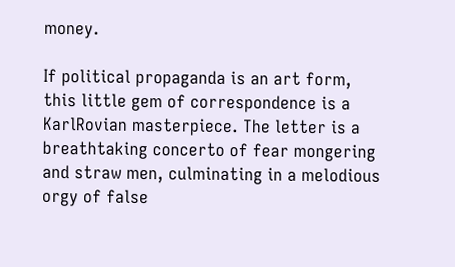money.

If political propaganda is an art form, this little gem of correspondence is a KarlRovian masterpiece. The letter is a breathtaking concerto of fear mongering and straw men, culminating in a melodious orgy of false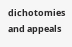dichotomies and appeals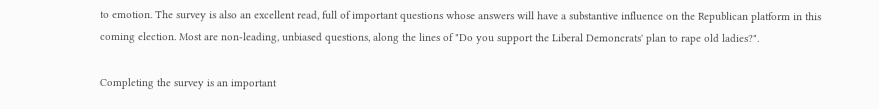to emotion. The survey is also an excellent read, full of important questions whose answers will have a substantive influence on the Republican platform in this coming election. Most are non-leading, unbiased questions, along the lines of "Do you support the Liberal Demoncrats' plan to rape old ladies?".

Completing the survey is an important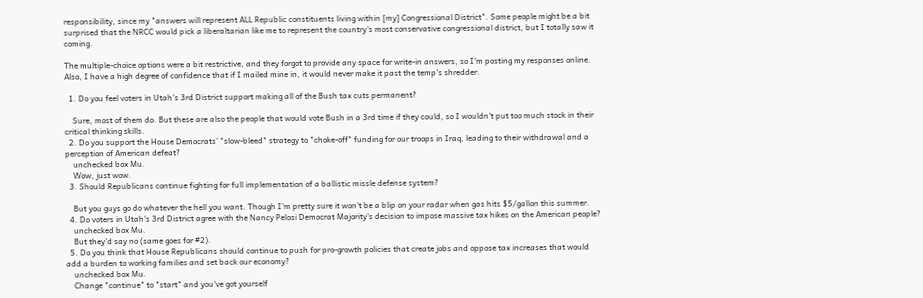responsibility, since my "answers will represent ALL Republic constituents living within [my] Congressional District". Some people might be a bit surprised that the NRCC would pick a liberaltarian like me to represent the country's most conservative congressional district, but I totally saw it coming.

The multiple-choice options were a bit restrictive, and they forgot to provide any space for write-in answers, so I'm posting my responses online. Also, I have a high degree of confidence that if I mailed mine in, it would never make it past the temp's shredder.

  1. Do you feel voters in Utah's 3rd District support making all of the Bush tax cuts permanent?

    Sure, most of them do. But these are also the people that would vote Bush in a 3rd time if they could, so I wouldn't put too much stock in their critical thinking skills.
  2. Do you support the House Democrats' "slow-bleed" strategy to "choke-off" funding for our troops in Iraq, leading to their withdrawal and a perception of American defeat?
    unchecked box Mu.
    Wow, just wow.
  3. Should Republicans continue fighting for full implementation of a ballistic missle defense system?

    But you guys go do whatever the hell you want. Though I'm pretty sure it won't be a blip on your radar when gas hits $5/gallon this summer.
  4. Do voters in Utah's 3rd District agree with the Nancy Pelosi Democrat Majority's decision to impose massive tax hikes on the American people?
    unchecked box Mu.
    But they'd say no (same goes for #2).
  5. Do you think that House Republicans should continue to push for pro-growth policies that create jobs and oppose tax increases that would add a burden to working families and set back our economy?
    unchecked box Mu.
    Change "continue" to "start" and you've got yourself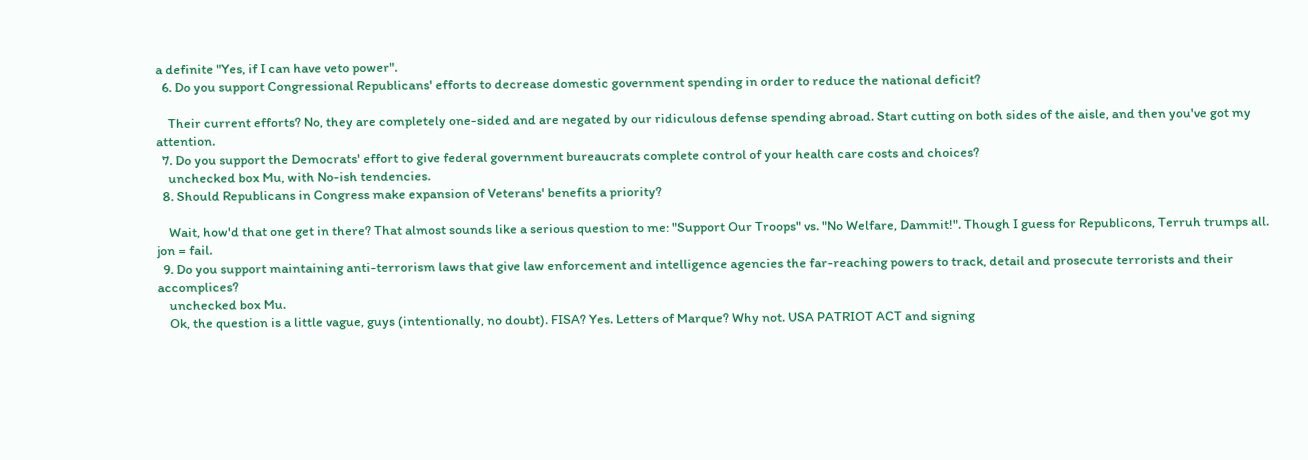a definite "Yes, if I can have veto power".
  6. Do you support Congressional Republicans' efforts to decrease domestic government spending in order to reduce the national deficit?

    Their current efforts? No, they are completely one-sided and are negated by our ridiculous defense spending abroad. Start cutting on both sides of the aisle, and then you've got my attention.
  7. Do you support the Democrats' effort to give federal government bureaucrats complete control of your health care costs and choices?
    unchecked box Mu, with No-ish tendencies.
  8. Should Republicans in Congress make expansion of Veterans' benefits a priority?

    Wait, how'd that one get in there? That almost sounds like a serious question to me: "Support Our Troops" vs. "No Welfare, Dammit!". Though I guess for Republicons, Terruh trumps all. jon = fail.
  9. Do you support maintaining anti-terrorism laws that give law enforcement and intelligence agencies the far-reaching powers to track, detail and prosecute terrorists and their accomplices?
    unchecked box Mu.
    Ok, the question is a little vague, guys (intentionally, no doubt). FISA? Yes. Letters of Marque? Why not. USA PATRIOT ACT and signing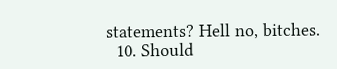statements? Hell no, bitches.
  10. Should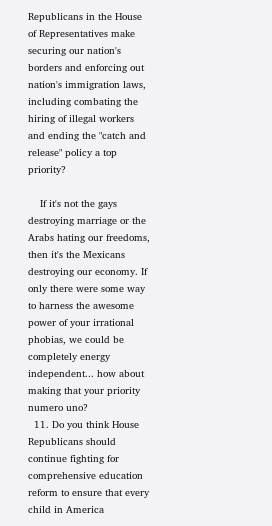Republicans in the House of Representatives make securing our nation's borders and enforcing out nation's immigration laws, including combating the hiring of illegal workers and ending the "catch and release" policy a top priority?

    If it's not the gays destroying marriage or the Arabs hating our freedoms, then it's the Mexicans destroying our economy. If only there were some way to harness the awesome power of your irrational phobias, we could be completely energy independent... how about making that your priority numero uno?
  11. Do you think House Republicans should continue fighting for comprehensive education reform to ensure that every child in America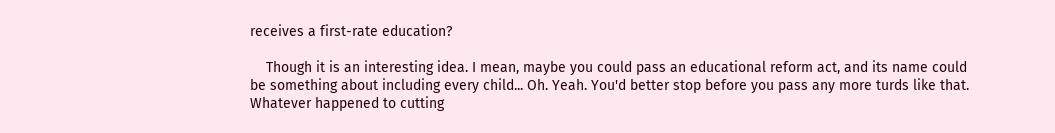receives a first-rate education?

    Though it is an interesting idea. I mean, maybe you could pass an educational reform act, and its name could be something about including every child... Oh. Yeah. You'd better stop before you pass any more turds like that. Whatever happened to cutting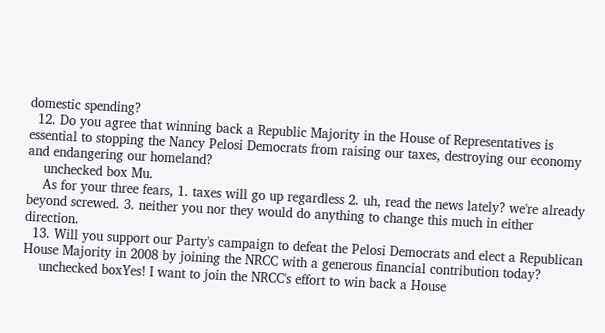domestic spending?
  12. Do you agree that winning back a Republic Majority in the House of Representatives is essential to stopping the Nancy Pelosi Democrats from raising our taxes, destroying our economy and endangering our homeland?
    unchecked box Mu.
    As for your three fears, 1. taxes will go up regardless 2. uh, read the news lately? we're already beyond screwed. 3. neither you nor they would do anything to change this much in either direction.
  13. Will you support our Party's campaign to defeat the Pelosi Democrats and elect a Republican House Majority in 2008 by joining the NRCC with a generous financial contribution today?
    unchecked boxYes! I want to join the NRCC's effort to win back a House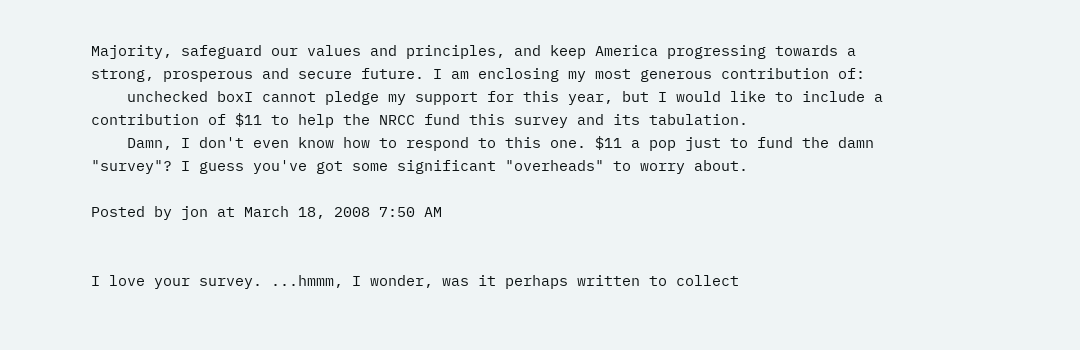Majority, safeguard our values and principles, and keep America progressing towards a strong, prosperous and secure future. I am enclosing my most generous contribution of:
    unchecked boxI cannot pledge my support for this year, but I would like to include a contribution of $11 to help the NRCC fund this survey and its tabulation.
    Damn, I don't even know how to respond to this one. $11 a pop just to fund the damn "survey"? I guess you've got some significant "overheads" to worry about.

Posted by jon at March 18, 2008 7:50 AM


I love your survey. ...hmmm, I wonder, was it perhaps written to collect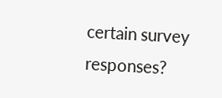certain survey responses?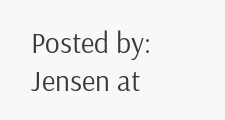Posted by: Jensen at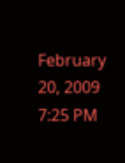February 20, 2009 7:25 PM